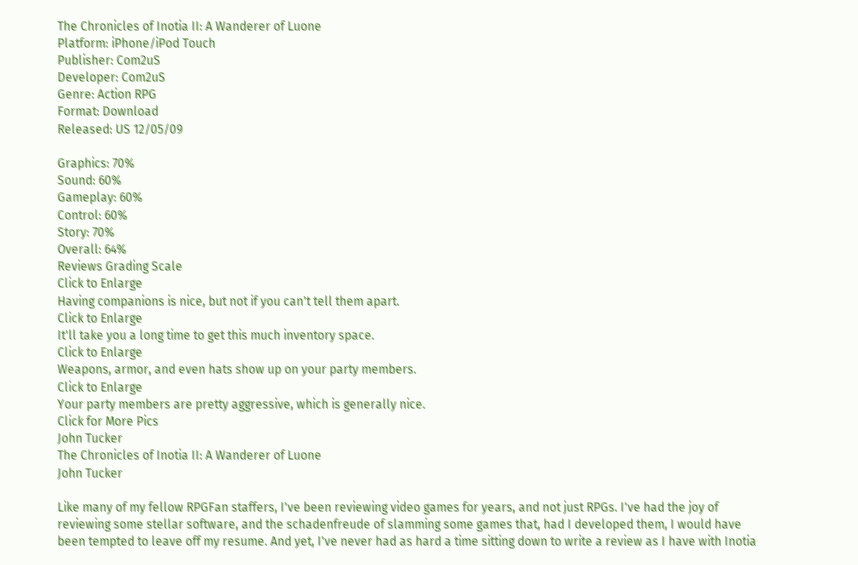The Chronicles of Inotia II: A Wanderer of Luone
Platform: iPhone/iPod Touch
Publisher: Com2uS
Developer: Com2uS
Genre: Action RPG
Format: Download
Released: US 12/05/09

Graphics: 70%
Sound: 60%
Gameplay: 60%
Control: 60%
Story: 70%
Overall: 64%
Reviews Grading Scale
Click to Enlarge
Having companions is nice, but not if you can't tell them apart.
Click to Enlarge
It'll take you a long time to get this much inventory space.
Click to Enlarge
Weapons, armor, and even hats show up on your party members.
Click to Enlarge
Your party members are pretty aggressive, which is generally nice.
Click for More Pics
John Tucker
The Chronicles of Inotia II: A Wanderer of Luone
John Tucker

Like many of my fellow RPGFan staffers, I've been reviewing video games for years, and not just RPGs. I've had the joy of reviewing some stellar software, and the schadenfreude of slamming some games that, had I developed them, I would have been tempted to leave off my resume. And yet, I've never had as hard a time sitting down to write a review as I have with Inotia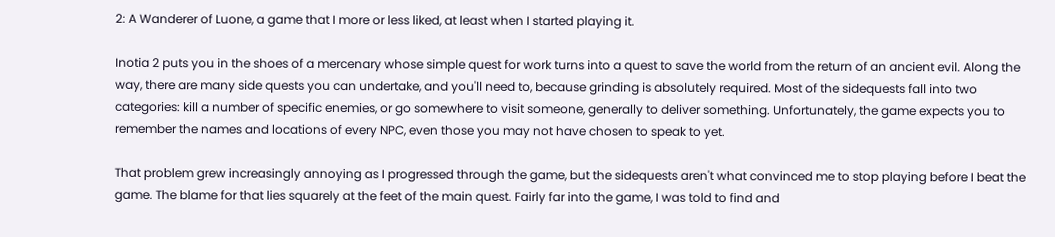2: A Wanderer of Luone, a game that I more or less liked, at least when I started playing it.

Inotia 2 puts you in the shoes of a mercenary whose simple quest for work turns into a quest to save the world from the return of an ancient evil. Along the way, there are many side quests you can undertake, and you'll need to, because grinding is absolutely required. Most of the sidequests fall into two categories: kill a number of specific enemies, or go somewhere to visit someone, generally to deliver something. Unfortunately, the game expects you to remember the names and locations of every NPC, even those you may not have chosen to speak to yet.

That problem grew increasingly annoying as I progressed through the game, but the sidequests aren't what convinced me to stop playing before I beat the game. The blame for that lies squarely at the feet of the main quest. Fairly far into the game, I was told to find and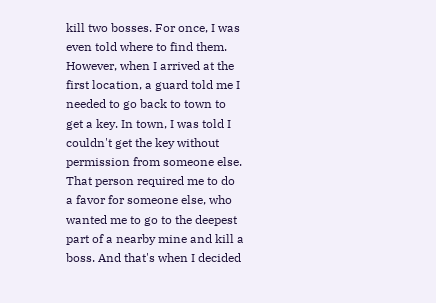kill two bosses. For once, I was even told where to find them. However, when I arrived at the first location, a guard told me I needed to go back to town to get a key. In town, I was told I couldn't get the key without permission from someone else. That person required me to do a favor for someone else, who wanted me to go to the deepest part of a nearby mine and kill a boss. And that's when I decided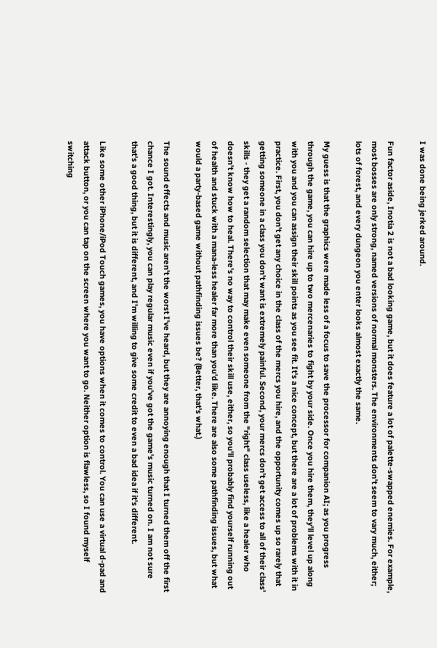I was done being jerked around.

Fun factor aside, Inotia 2 is not a bad looking game, but it does feature a lot of palette-swapped enemies. For example, most bosses are only strong, named versions of normal monsters. The environments don't seem to vary much, either; lots of forest, and every dungeon you enter looks almost exactly the same.

My guess is that the graphics were made less of a focus to save the processor for companion AI; as you progress through the game, you can hire up to two mercenaries to fight by your side. Once you hire them, they'll level up along with you and you can assign their skill points as you see fit. It's a nice concept, but there are a lot of problems with it in practice. First, you don't get any choice in the class of the mercs you hire, and the opportunity comes up so rarely that getting someone in a class you don't want is extremely painful. Second, your mercs don't get access to all of their class' skills - they get a random selection that may make even someone from the "right" class useless, like a healer who doesn't know how to heal. There's no way to control their skill use, either, so you'll probably find yourself running out of health and stuck with a mana-less healer far more than you'd like. There are also some pathfinding issues, but what would a party-based game without pathfinding issues be? (Better, that's what.)

The sound effects and music aren't the worst I've heard, but they are annoying enough that I turned them off the first chance I got. Interestingly, you can play regular music even if you've got the game's music turned on. I am not sure that's a good thing, but it is different, and I'm willing to give some credit to even a bad idea if it's different.

Like some other iPhone/iPod Touch games, you have options when it comes to control. You can use a virtual d-pad and attack button, or you can tap on the screen where you want to go. Neither option is flawless, so I found myself switching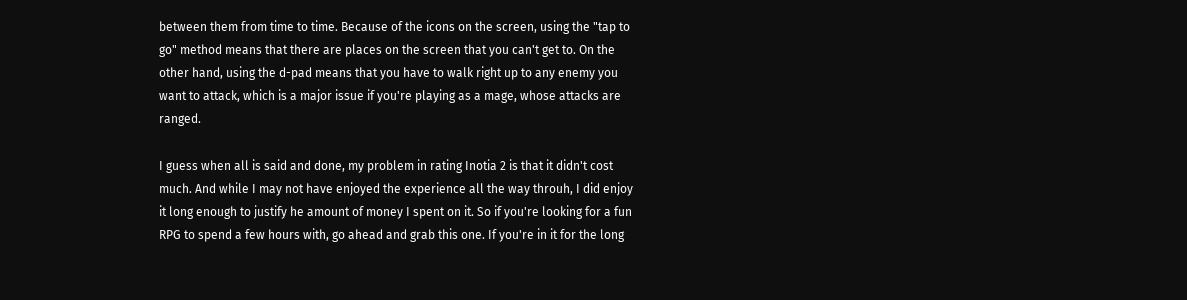between them from time to time. Because of the icons on the screen, using the "tap to go" method means that there are places on the screen that you can't get to. On the other hand, using the d-pad means that you have to walk right up to any enemy you want to attack, which is a major issue if you're playing as a mage, whose attacks are ranged.

I guess when all is said and done, my problem in rating Inotia 2 is that it didn't cost much. And while I may not have enjoyed the experience all the way throuh, I did enjoy it long enough to justify he amount of money I spent on it. So if you're looking for a fun RPG to spend a few hours with, go ahead and grab this one. If you're in it for the long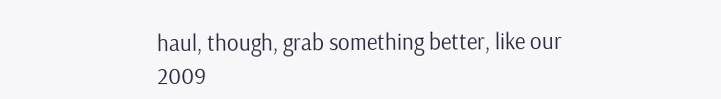haul, though, grab something better, like our 2009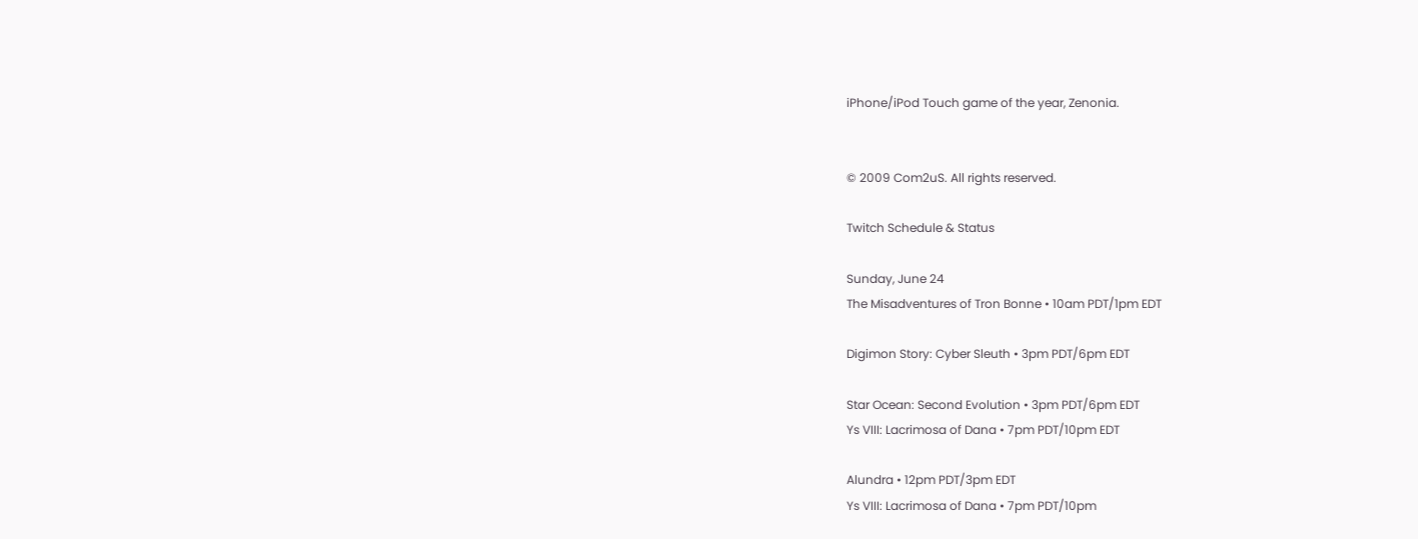iPhone/iPod Touch game of the year, Zenonia.


© 2009 Com2uS. All rights reserved.

Twitch Schedule & Status

Sunday, June 24
The Misadventures of Tron Bonne • 10am PDT/1pm EDT

Digimon Story: Cyber Sleuth • 3pm PDT/6pm EDT

Star Ocean: Second Evolution • 3pm PDT/6pm EDT
Ys VIII: Lacrimosa of Dana • 7pm PDT/10pm EDT

Alundra • 12pm PDT/3pm EDT
Ys VIII: Lacrimosa of Dana • 7pm PDT/10pm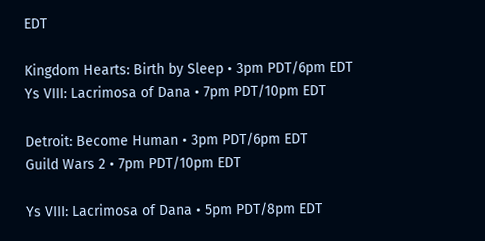EDT

Kingdom Hearts: Birth by Sleep • 3pm PDT/6pm EDT
Ys VIII: Lacrimosa of Dana • 7pm PDT/10pm EDT

Detroit: Become Human • 3pm PDT/6pm EDT
Guild Wars 2 • 7pm PDT/10pm EDT

Ys VIII: Lacrimosa of Dana • 5pm PDT/8pm EDT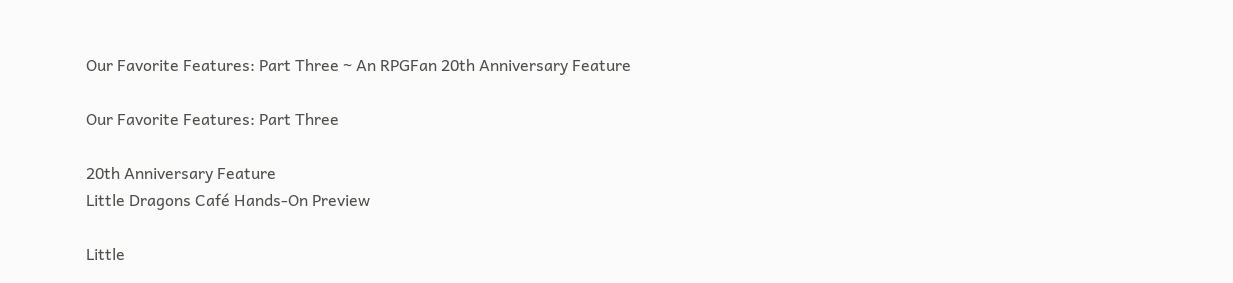Our Favorite Features: Part Three ~ An RPGFan 20th Anniversary Feature

Our Favorite Features: Part Three

20th Anniversary Feature
Little Dragons Café Hands-On Preview

Little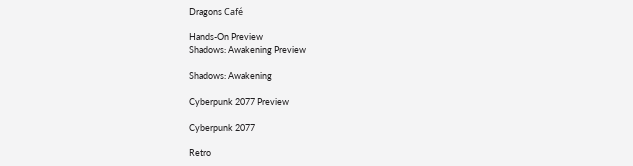Dragons Café

Hands-On Preview
Shadows: Awakening Preview

Shadows: Awakening

Cyberpunk 2077 Preview

Cyberpunk 2077

Retro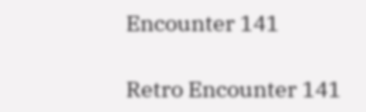Encounter 141

Retro Encounter 141